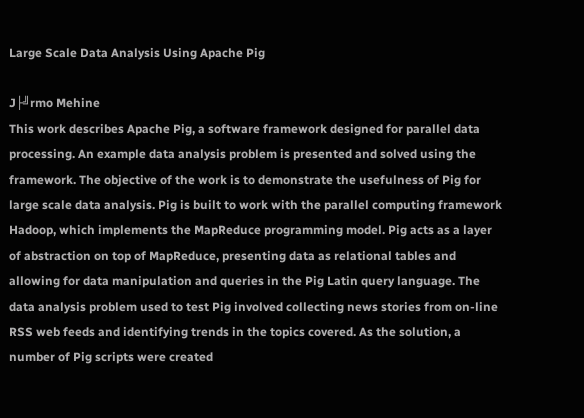Large Scale Data Analysis Using Apache Pig

J├╝rmo Mehine
This work describes Apache Pig, a software framework designed for parallel data processing. An example data analysis problem is presented and solved using the framework. The objective of the work is to demonstrate the usefulness of Pig for large scale data analysis. Pig is built to work with the parallel computing framework Hadoop, which implements the MapReduce programming model. Pig acts as a layer of abstraction on top of MapReduce, presenting data as relational tables and allowing for data manipulation and queries in the Pig Latin query language. The data analysis problem used to test Pig involved collecting news stories from on-line RSS web feeds and identifying trends in the topics covered. As the solution, a number of Pig scripts were created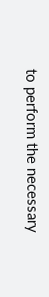to perform the necessary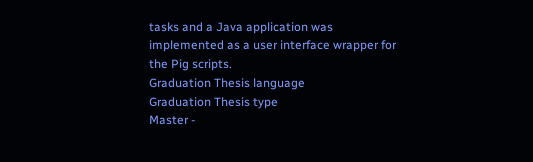tasks and a Java application was implemented as a user interface wrapper for the Pig scripts.
Graduation Thesis language
Graduation Thesis type
Master -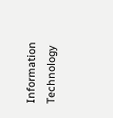Information Technology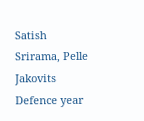Satish Srirama, Pelle Jakovits
Defence year